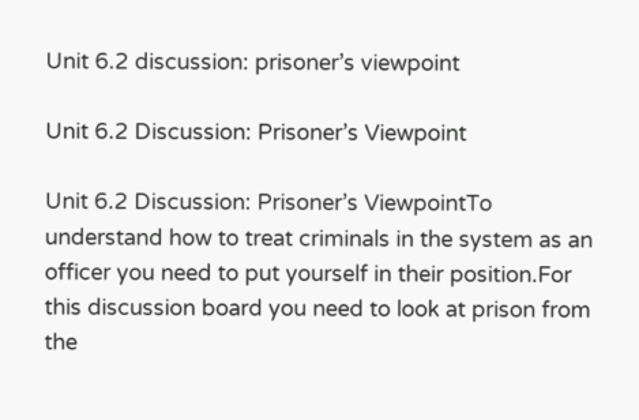Unit 6.2 discussion: prisoner’s viewpoint

Unit 6.2 Discussion: Prisoner’s Viewpoint

Unit 6.2 Discussion: Prisoner’s ViewpointTo understand how to treat criminals in the system as an officer you need to put yourself in their position.For this discussion board you need to look at prison from the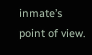inmate’s point of view.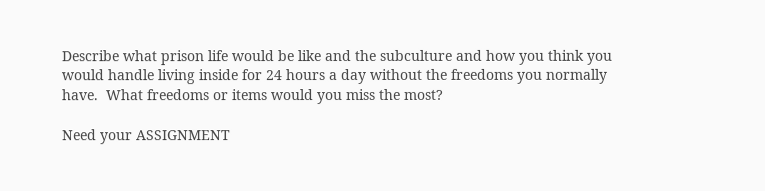Describe what prison life would be like and the subculture and how you think you would handle living inside for 24 hours a day without the freedoms you normally have.  What freedoms or items would you miss the most?

Need your ASSIGNMENT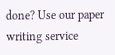done? Use our paper writing service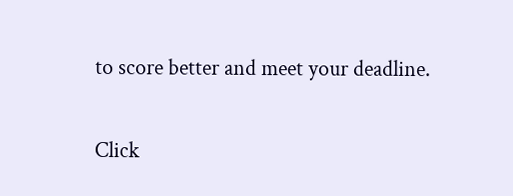to score better and meet your deadline.

Click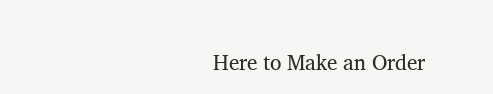Here to Make an Order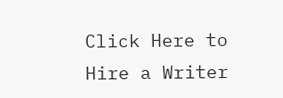Click Here to Hire a Writer